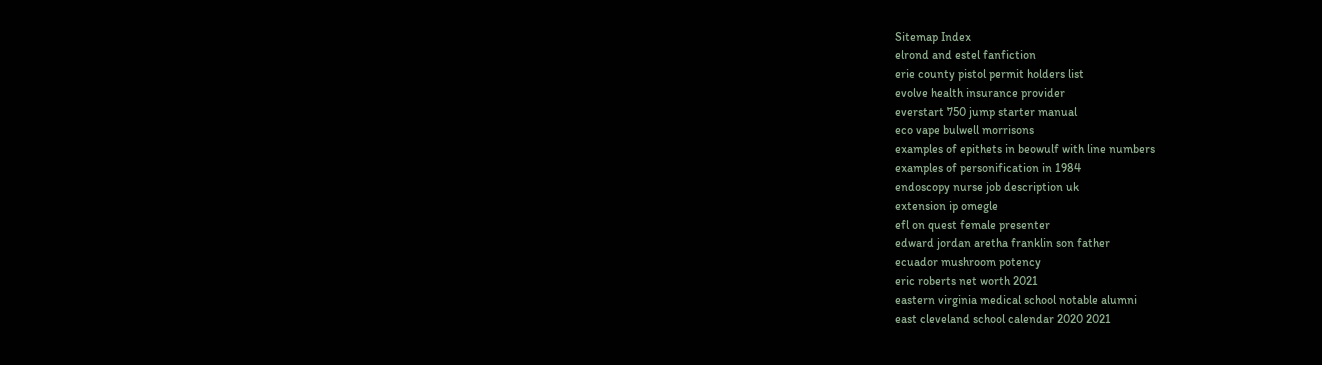Sitemap Index
elrond and estel fanfiction
erie county pistol permit holders list
evolve health insurance provider
everstart 750 jump starter manual
eco vape bulwell morrisons
examples of epithets in beowulf with line numbers
examples of personification in 1984
endoscopy nurse job description uk
extension ip omegle
efl on quest female presenter
edward jordan aretha franklin son father
ecuador mushroom potency
eric roberts net worth 2021
eastern virginia medical school notable alumni
east cleveland school calendar 2020 2021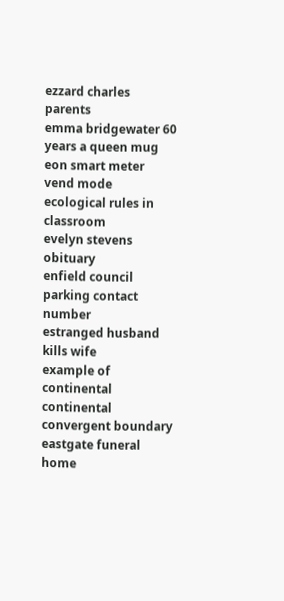ezzard charles parents
emma bridgewater 60 years a queen mug
eon smart meter vend mode
ecological rules in classroom
evelyn stevens obituary
enfield council parking contact number
estranged husband kills wife
example of continental continental convergent boundary
eastgate funeral home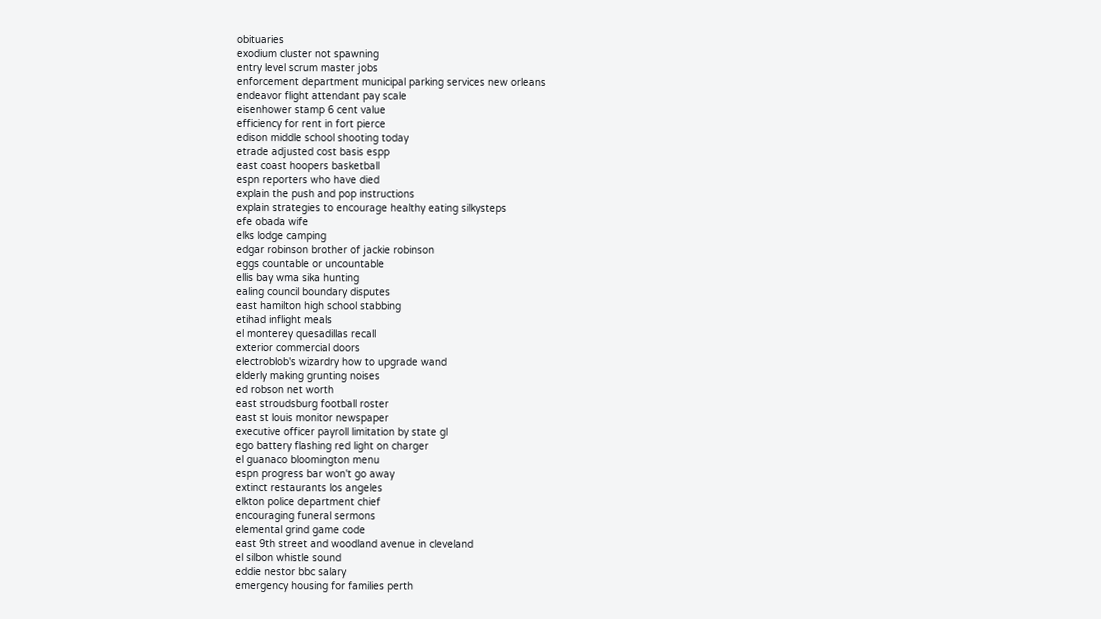obituaries
exodium cluster not spawning
entry level scrum master jobs
enforcement department municipal parking services new orleans
endeavor flight attendant pay scale
eisenhower stamp 6 cent value
efficiency for rent in fort pierce
edison middle school shooting today
etrade adjusted cost basis espp
east coast hoopers basketball
espn reporters who have died
explain the push and pop instructions
explain strategies to encourage healthy eating silkysteps
efe obada wife
elks lodge camping
edgar robinson brother of jackie robinson
eggs countable or uncountable
ellis bay wma sika hunting
ealing council boundary disputes
east hamilton high school stabbing
etihad inflight meals
el monterey quesadillas recall
exterior commercial doors
electroblob's wizardry how to upgrade wand
elderly making grunting noises
ed robson net worth
east stroudsburg football roster
east st louis monitor newspaper
executive officer payroll limitation by state gl
ego battery flashing red light on charger
el guanaco bloomington menu
espn progress bar won't go away
extinct restaurants los angeles
elkton police department chief
encouraging funeral sermons
elemental grind game code
east 9th street and woodland avenue in cleveland
el silbon whistle sound
eddie nestor bbc salary
emergency housing for families perth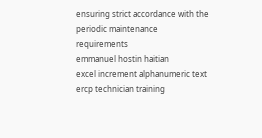ensuring strict accordance with the periodic maintenance requirements
emmanuel hostin haitian
excel increment alphanumeric text
ercp technician training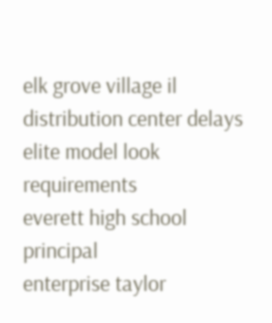elk grove village il distribution center delays
elite model look requirements
everett high school principal
enterprise taylor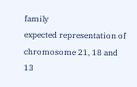family
expected representation of chromosome 21, 18 and 13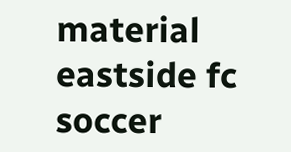material
eastside fc soccer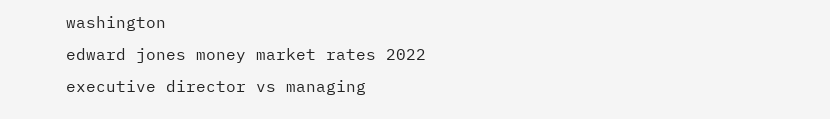washington
edward jones money market rates 2022
executive director vs managing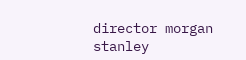director morgan stanley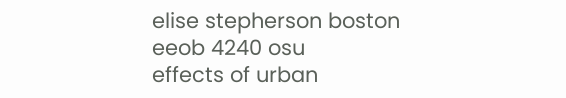elise stepherson boston
eeob 4240 osu
effects of urban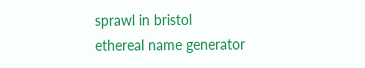sprawl in bristol
ethereal name generator